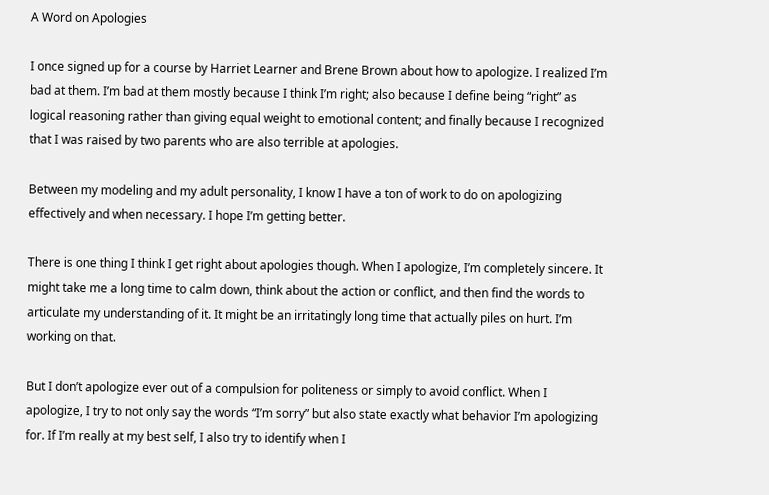A Word on Apologies

I once signed up for a course by Harriet Learner and Brene Brown about how to apologize. I realized I’m bad at them. I’m bad at them mostly because I think I’m right; also because I define being “right” as logical reasoning rather than giving equal weight to emotional content; and finally because I recognized that I was raised by two parents who are also terrible at apologies.

Between my modeling and my adult personality, I know I have a ton of work to do on apologizing effectively and when necessary. I hope I’m getting better.

There is one thing I think I get right about apologies though. When I apologize, I’m completely sincere. It might take me a long time to calm down, think about the action or conflict, and then find the words to articulate my understanding of it. It might be an irritatingly long time that actually piles on hurt. I’m working on that.

But I don’t apologize ever out of a compulsion for politeness or simply to avoid conflict. When I apologize, I try to not only say the words “I’m sorry” but also state exactly what behavior I’m apologizing for. If I’m really at my best self, I also try to identify when I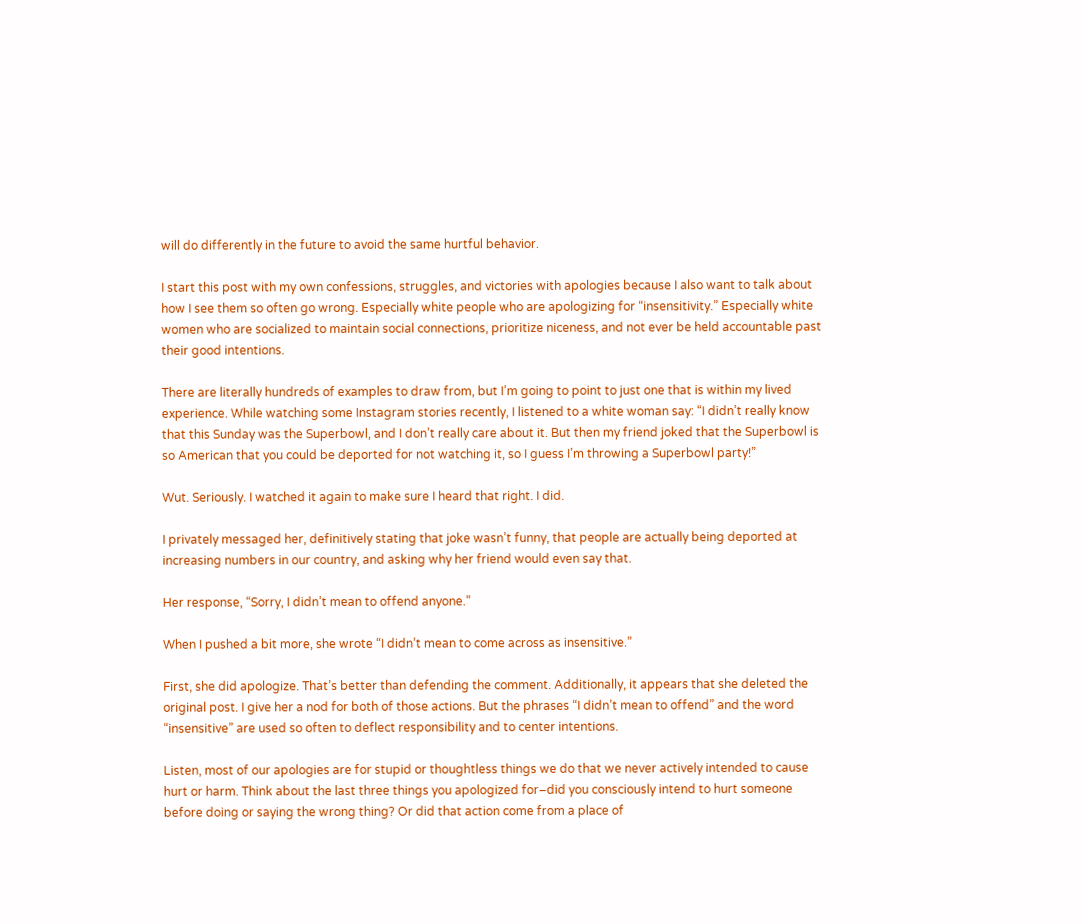will do differently in the future to avoid the same hurtful behavior.

I start this post with my own confessions, struggles, and victories with apologies because I also want to talk about how I see them so often go wrong. Especially white people who are apologizing for “insensitivity.” Especially white women who are socialized to maintain social connections, prioritize niceness, and not ever be held accountable past their good intentions.

There are literally hundreds of examples to draw from, but I’m going to point to just one that is within my lived experience. While watching some Instagram stories recently, I listened to a white woman say: “I didn’t really know that this Sunday was the Superbowl, and I don’t really care about it. But then my friend joked that the Superbowl is so American that you could be deported for not watching it, so I guess I’m throwing a Superbowl party!”

Wut. Seriously. I watched it again to make sure I heard that right. I did.

I privately messaged her, definitively stating that joke wasn’t funny, that people are actually being deported at increasing numbers in our country, and asking why her friend would even say that.

Her response, “Sorry, I didn’t mean to offend anyone.”

When I pushed a bit more, she wrote “I didn’t mean to come across as insensitive.”

First, she did apologize. That’s better than defending the comment. Additionally, it appears that she deleted the original post. I give her a nod for both of those actions. But the phrases “I didn’t mean to offend” and the word “insensitive” are used so often to deflect responsibility and to center intentions.

Listen, most of our apologies are for stupid or thoughtless things we do that we never actively intended to cause hurt or harm. Think about the last three things you apologized for–did you consciously intend to hurt someone before doing or saying the wrong thing? Or did that action come from a place of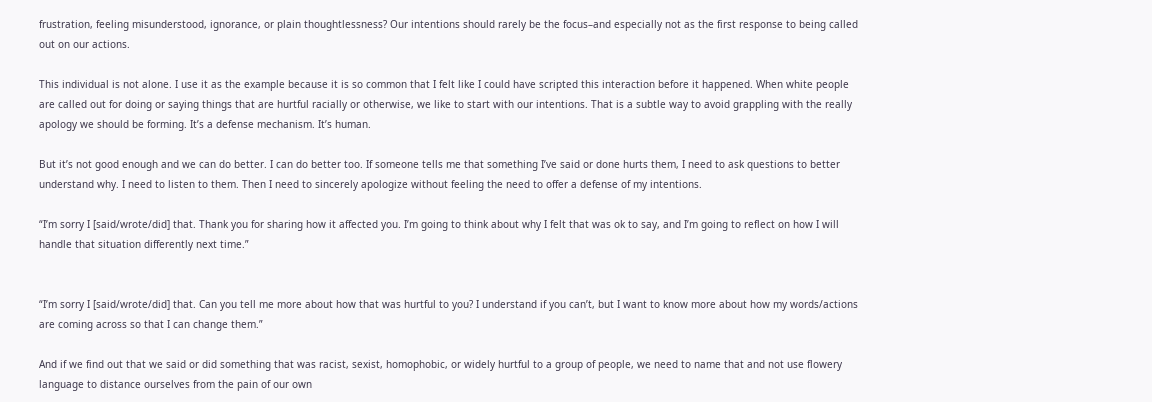frustration, feeling misunderstood, ignorance, or plain thoughtlessness? Our intentions should rarely be the focus–and especially not as the first response to being called out on our actions.

This individual is not alone. I use it as the example because it is so common that I felt like I could have scripted this interaction before it happened. When white people are called out for doing or saying things that are hurtful racially or otherwise, we like to start with our intentions. That is a subtle way to avoid grappling with the really apology we should be forming. It’s a defense mechanism. It’s human.

But it’s not good enough and we can do better. I can do better too. If someone tells me that something I’ve said or done hurts them, I need to ask questions to better understand why. I need to listen to them. Then I need to sincerely apologize without feeling the need to offer a defense of my intentions.

“I’m sorry I [said/wrote/did] that. Thank you for sharing how it affected you. I’m going to think about why I felt that was ok to say, and I’m going to reflect on how I will handle that situation differently next time.”


“I’m sorry I [said/wrote/did] that. Can you tell me more about how that was hurtful to you? I understand if you can’t, but I want to know more about how my words/actions are coming across so that I can change them.”

And if we find out that we said or did something that was racist, sexist, homophobic, or widely hurtful to a group of people, we need to name that and not use flowery language to distance ourselves from the pain of our own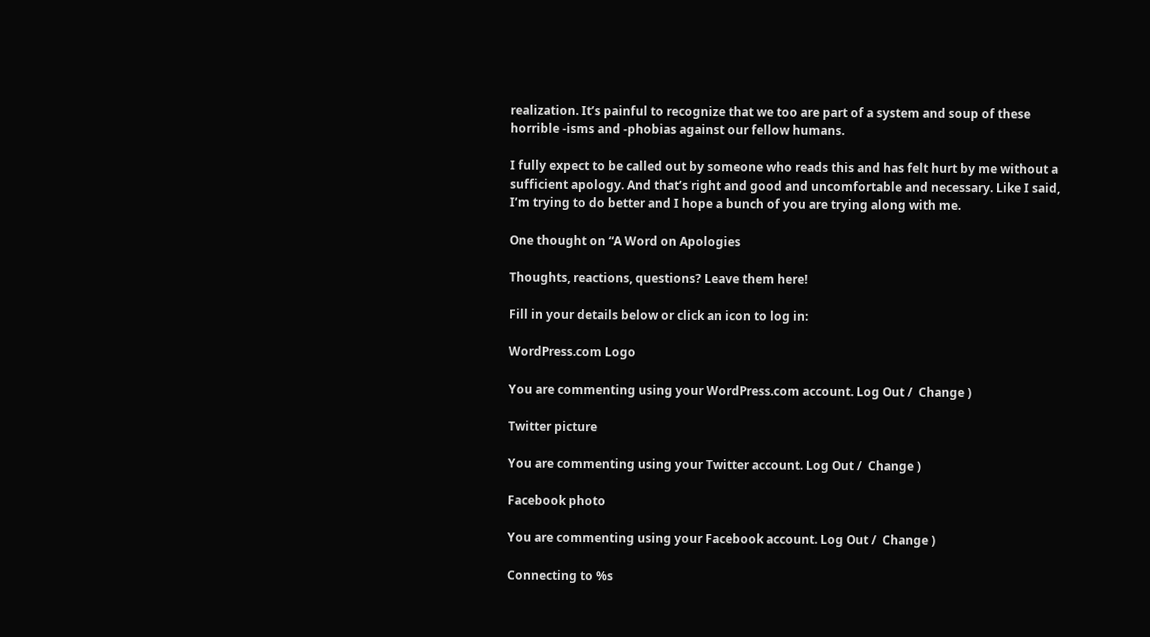realization. It’s painful to recognize that we too are part of a system and soup of these horrible -isms and -phobias against our fellow humans.

I fully expect to be called out by someone who reads this and has felt hurt by me without a sufficient apology. And that’s right and good and uncomfortable and necessary. Like I said, I’m trying to do better and I hope a bunch of you are trying along with me.

One thought on “A Word on Apologies

Thoughts, reactions, questions? Leave them here!

Fill in your details below or click an icon to log in:

WordPress.com Logo

You are commenting using your WordPress.com account. Log Out /  Change )

Twitter picture

You are commenting using your Twitter account. Log Out /  Change )

Facebook photo

You are commenting using your Facebook account. Log Out /  Change )

Connecting to %s